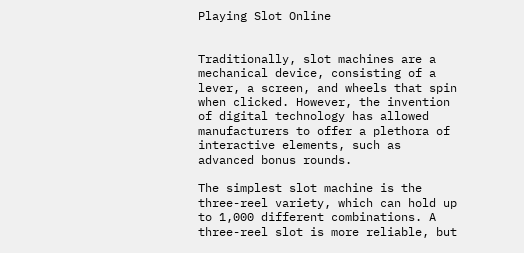Playing Slot Online


Traditionally, slot machines are a mechanical device, consisting of a lever, a screen, and wheels that spin when clicked. However, the invention of digital technology has allowed manufacturers to offer a plethora of interactive elements, such as advanced bonus rounds.

The simplest slot machine is the three-reel variety, which can hold up to 1,000 different combinations. A three-reel slot is more reliable, but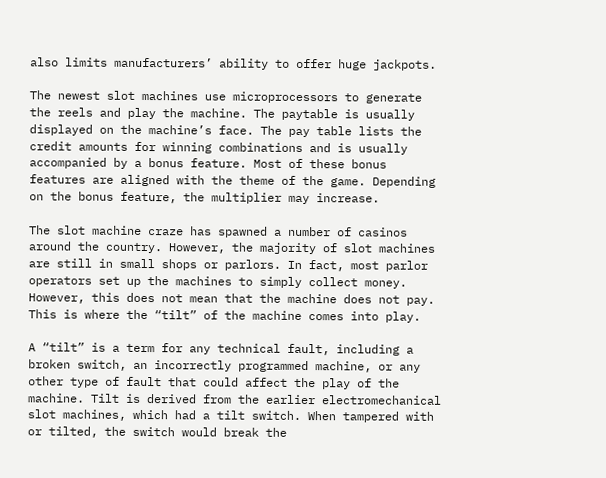also limits manufacturers’ ability to offer huge jackpots.

The newest slot machines use microprocessors to generate the reels and play the machine. The paytable is usually displayed on the machine’s face. The pay table lists the credit amounts for winning combinations and is usually accompanied by a bonus feature. Most of these bonus features are aligned with the theme of the game. Depending on the bonus feature, the multiplier may increase.

The slot machine craze has spawned a number of casinos around the country. However, the majority of slot machines are still in small shops or parlors. In fact, most parlor operators set up the machines to simply collect money. However, this does not mean that the machine does not pay. This is where the “tilt” of the machine comes into play.

A “tilt” is a term for any technical fault, including a broken switch, an incorrectly programmed machine, or any other type of fault that could affect the play of the machine. Tilt is derived from the earlier electromechanical slot machines, which had a tilt switch. When tampered with or tilted, the switch would break the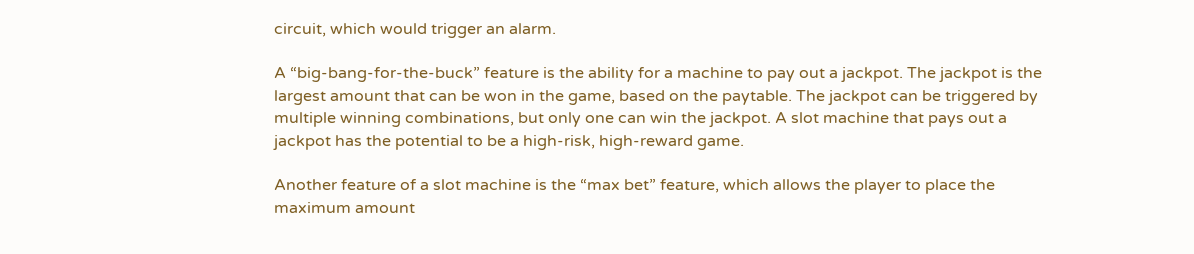circuit, which would trigger an alarm.

A “big-bang-for-the-buck” feature is the ability for a machine to pay out a jackpot. The jackpot is the largest amount that can be won in the game, based on the paytable. The jackpot can be triggered by multiple winning combinations, but only one can win the jackpot. A slot machine that pays out a jackpot has the potential to be a high-risk, high-reward game.

Another feature of a slot machine is the “max bet” feature, which allows the player to place the maximum amount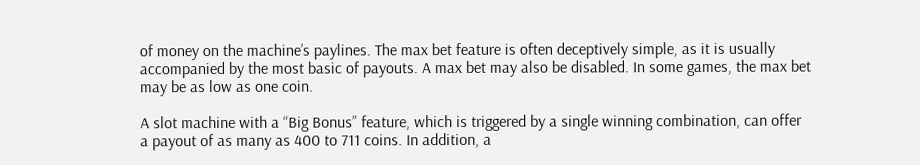of money on the machine’s paylines. The max bet feature is often deceptively simple, as it is usually accompanied by the most basic of payouts. A max bet may also be disabled. In some games, the max bet may be as low as one coin.

A slot machine with a “Big Bonus” feature, which is triggered by a single winning combination, can offer a payout of as many as 400 to 711 coins. In addition, a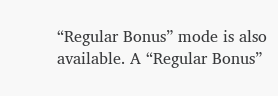“Regular Bonus” mode is also available. A “Regular Bonus”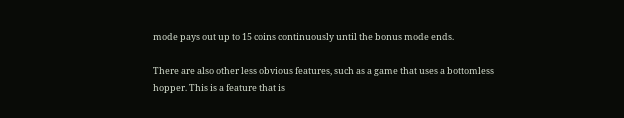mode pays out up to 15 coins continuously until the bonus mode ends.

There are also other less obvious features, such as a game that uses a bottomless hopper. This is a feature that is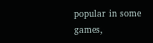popular in some games,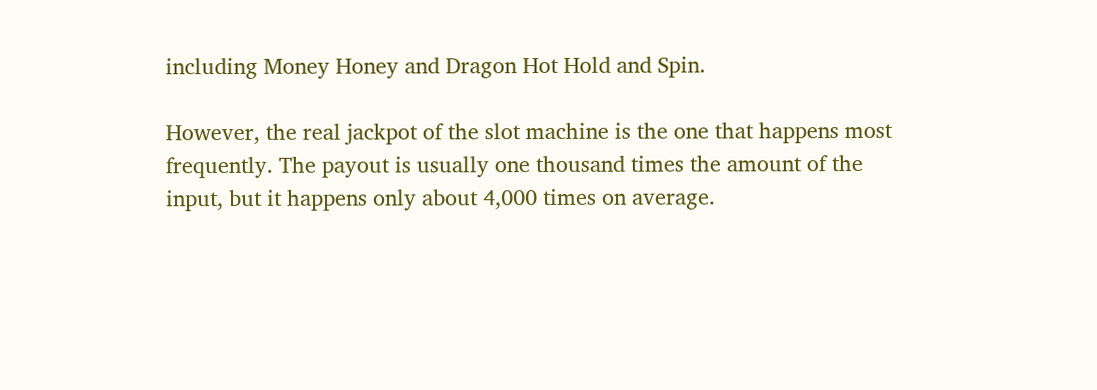including Money Honey and Dragon Hot Hold and Spin.

However, the real jackpot of the slot machine is the one that happens most frequently. The payout is usually one thousand times the amount of the input, but it happens only about 4,000 times on average.